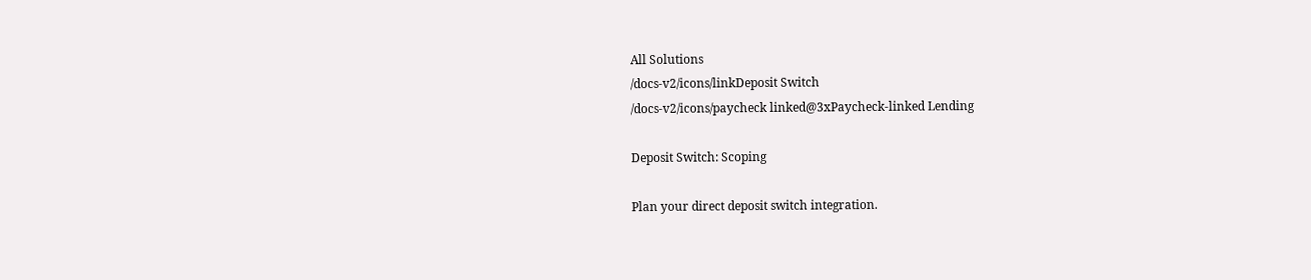All Solutions
/docs-v2/icons/linkDeposit Switch
/docs-v2/icons/paycheck linked@3xPaycheck-linked Lending

Deposit Switch: Scoping

Plan your direct deposit switch integration.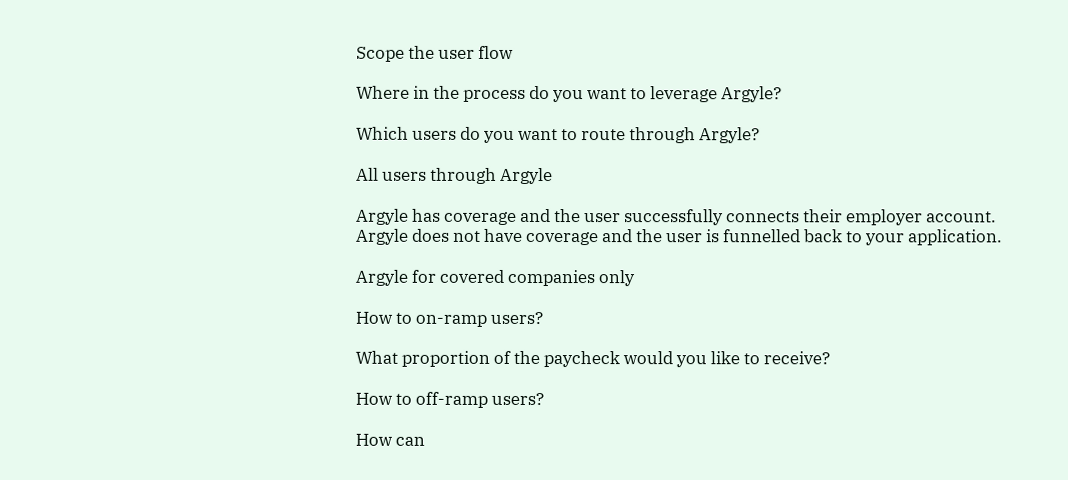Scope the user flow

Where in the process do you want to leverage Argyle?

Which users do you want to route through Argyle?

All users through Argyle

Argyle has coverage and the user successfully connects their employer account.
Argyle does not have coverage and the user is funnelled back to your application.

Argyle for covered companies only

How to on-ramp users?

What proportion of the paycheck would you like to receive?

How to off-ramp users?

How can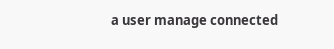a user manage connected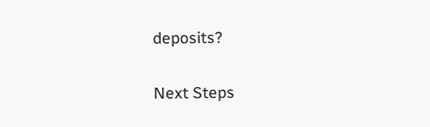deposits?

Next Steps